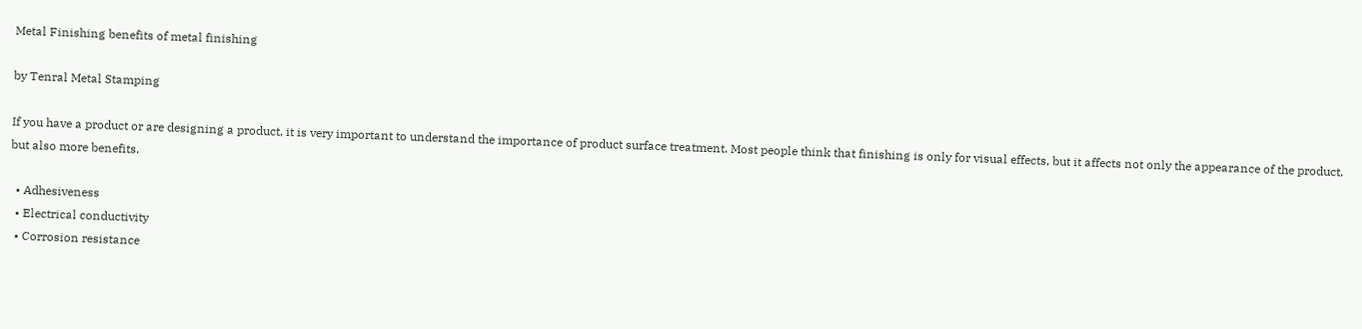Metal Finishing benefits of metal finishing

by Tenral Metal Stamping

If you have a product or are designing a product, it is very important to understand the importance of product surface treatment. Most people think that finishing is only for visual effects, but it affects not only the appearance of the product, but also more benefits.

  • Adhesiveness
  • Electrical conductivity
  • Corrosion resistance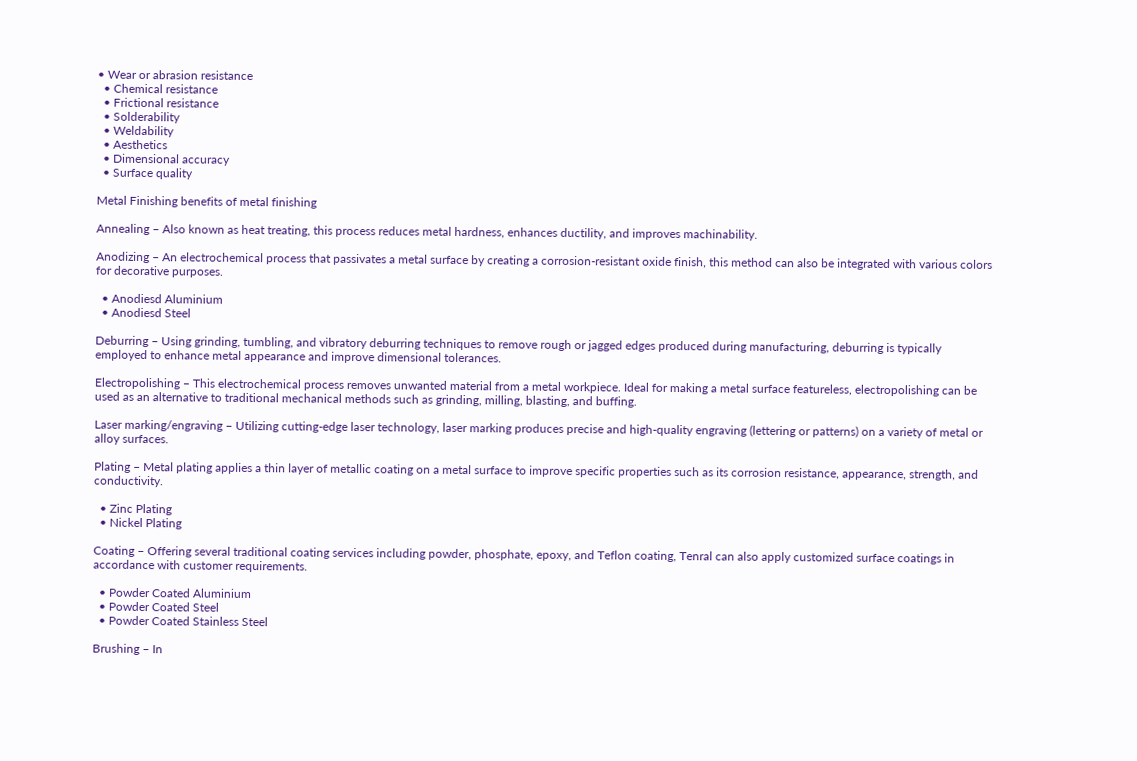• Wear or abrasion resistance
  • Chemical resistance
  • Frictional resistance
  • Solderability
  • Weldability
  • Aesthetics
  • Dimensional accuracy
  • Surface quality

Metal Finishing benefits of metal finishing

Annealing – Also known as heat treating, this process reduces metal hardness, enhances ductility, and improves machinability.

Anodizing – An electrochemical process that passivates a metal surface by creating a corrosion-resistant oxide finish, this method can also be integrated with various colors for decorative purposes.

  • Anodiesd Aluminium
  • Anodiesd Steel

Deburring – Using grinding, tumbling, and vibratory deburring techniques to remove rough or jagged edges produced during manufacturing, deburring is typically employed to enhance metal appearance and improve dimensional tolerances.

Electropolishing – This electrochemical process removes unwanted material from a metal workpiece. Ideal for making a metal surface featureless, electropolishing can be used as an alternative to traditional mechanical methods such as grinding, milling, blasting, and buffing.

Laser marking/engraving – Utilizing cutting-edge laser technology, laser marking produces precise and high-quality engraving (lettering or patterns) on a variety of metal or alloy surfaces.

Plating – Metal plating applies a thin layer of metallic coating on a metal surface to improve specific properties such as its corrosion resistance, appearance, strength, and conductivity.

  • Zinc Plating
  • Nickel Plating

Coating – Offering several traditional coating services including powder, phosphate, epoxy, and Teflon coating, Tenral can also apply customized surface coatings in accordance with customer requirements.

  • Powder Coated Aluminium
  • Powder Coated Steel
  • Powder Coated Stainless Steel

Brushing – In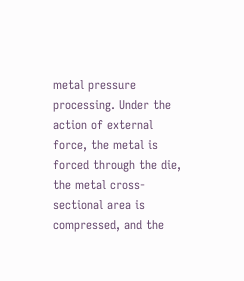metal pressure processing. Under the action of external force, the metal is forced through the die, the metal cross-sectional area is compressed, and the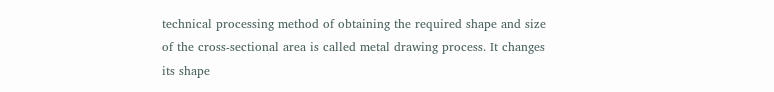technical processing method of obtaining the required shape and size of the cross-sectional area is called metal drawing process. It changes its shape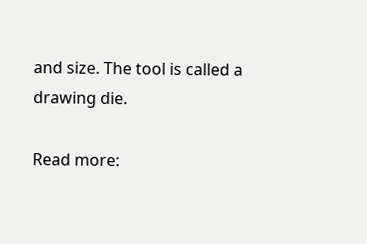and size. The tool is called a drawing die.

Read more: